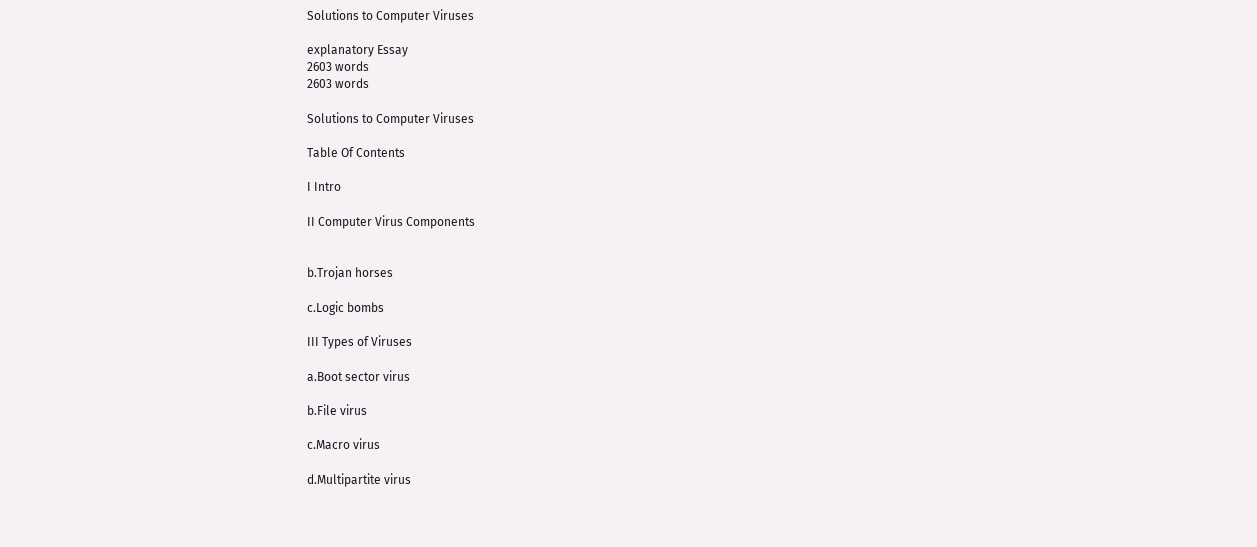Solutions to Computer Viruses

explanatory Essay
2603 words
2603 words

Solutions to Computer Viruses

Table Of Contents

I Intro

II Computer Virus Components


b.Trojan horses

c.Logic bombs

III Types of Viruses

a.Boot sector virus

b.File virus

c.Macro virus

d.Multipartite virus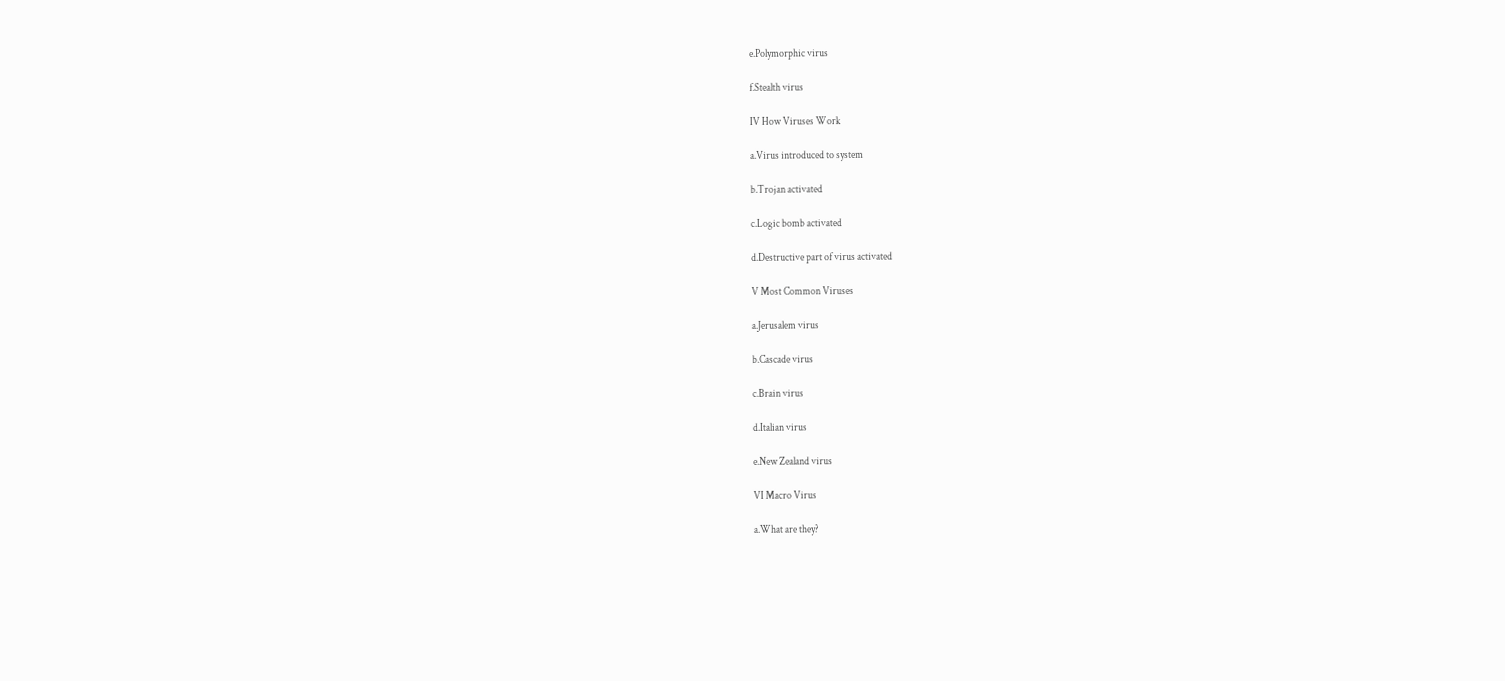e.Polymorphic virus

f.Stealth virus

IV How Viruses Work

a.Virus introduced to system

b.Trojan activated

c.Logic bomb activated

d.Destructive part of virus activated

V Most Common Viruses

a.Jerusalem virus

b.Cascade virus

c.Brain virus

d.Italian virus

e.New Zealand virus

VI Macro Virus

a.What are they?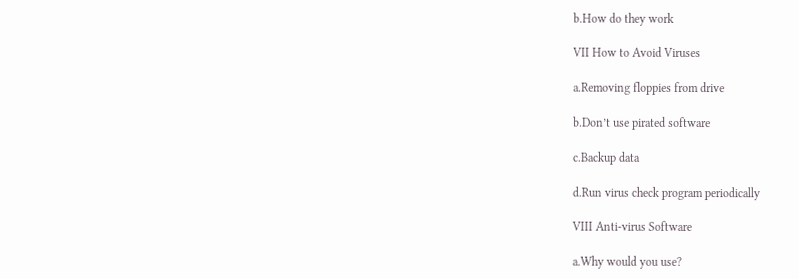b.How do they work

VII How to Avoid Viruses

a.Removing floppies from drive

b.Don’t use pirated software

c.Backup data

d.Run virus check program periodically

VIII Anti-virus Software

a.Why would you use?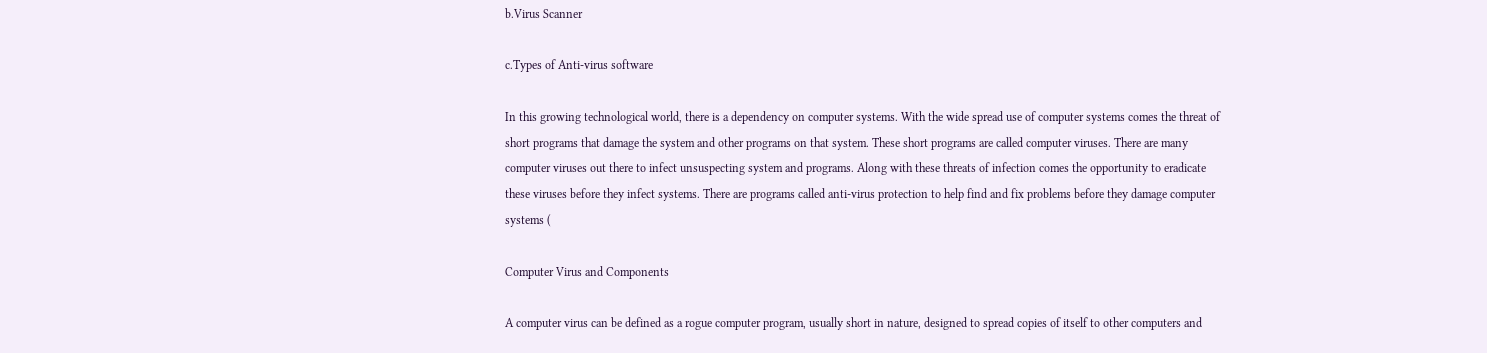b.Virus Scanner

c.Types of Anti-virus software

In this growing technological world, there is a dependency on computer systems. With the wide spread use of computer systems comes the threat of short programs that damage the system and other programs on that system. These short programs are called computer viruses. There are many computer viruses out there to infect unsuspecting system and programs. Along with these threats of infection comes the opportunity to eradicate these viruses before they infect systems. There are programs called anti-virus protection to help find and fix problems before they damage computer systems (

Computer Virus and Components

A computer virus can be defined as a rogue computer program, usually short in nature, designed to spread copies of itself to other computers and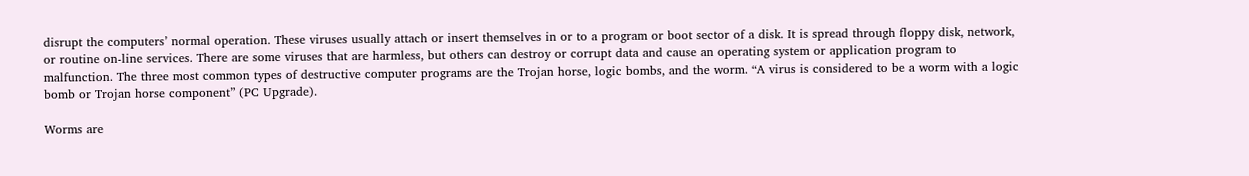disrupt the computers’ normal operation. These viruses usually attach or insert themselves in or to a program or boot sector of a disk. It is spread through floppy disk, network, or routine on-line services. There are some viruses that are harmless, but others can destroy or corrupt data and cause an operating system or application program to malfunction. The three most common types of destructive computer programs are the Trojan horse, logic bombs, and the worm. “A virus is considered to be a worm with a logic bomb or Trojan horse component” (PC Upgrade).

Worms are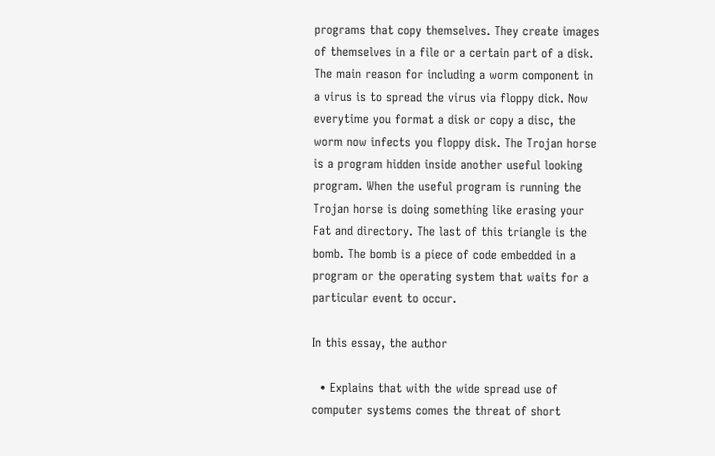programs that copy themselves. They create images of themselves in a file or a certain part of a disk. The main reason for including a worm component in a virus is to spread the virus via floppy dick. Now everytime you format a disk or copy a disc, the worm now infects you floppy disk. The Trojan horse is a program hidden inside another useful looking program. When the useful program is running the Trojan horse is doing something like erasing your Fat and directory. The last of this triangle is the bomb. The bomb is a piece of code embedded in a program or the operating system that waits for a particular event to occur.

In this essay, the author

  • Explains that with the wide spread use of computer systems comes the threat of short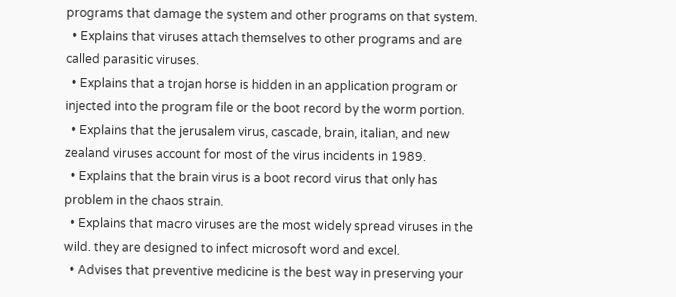programs that damage the system and other programs on that system.
  • Explains that viruses attach themselves to other programs and are called parasitic viruses.
  • Explains that a trojan horse is hidden in an application program or injected into the program file or the boot record by the worm portion.
  • Explains that the jerusalem virus, cascade, brain, italian, and new zealand viruses account for most of the virus incidents in 1989.
  • Explains that the brain virus is a boot record virus that only has problem in the chaos strain.
  • Explains that macro viruses are the most widely spread viruses in the wild. they are designed to infect microsoft word and excel.
  • Advises that preventive medicine is the best way in preserving your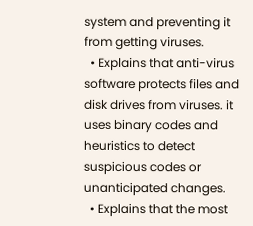system and preventing it from getting viruses.
  • Explains that anti-virus software protects files and disk drives from viruses. it uses binary codes and heuristics to detect suspicious codes or unanticipated changes.
  • Explains that the most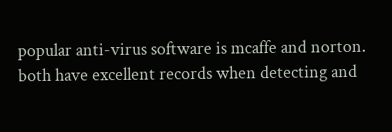popular anti-virus software is mcaffe and norton. both have excellent records when detecting and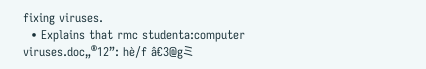fixing viruses.
  • Explains that rmc studenta:computer viruses.doc„®12”: hè/f â€3@gミ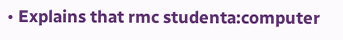• Explains that rmc studenta:computer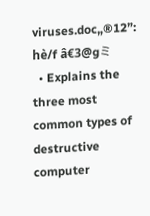viruses.doc„®12”: hè/f â€3@gミ
  • Explains the three most common types of destructive computer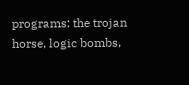programs: the trojan horse, logic bombs,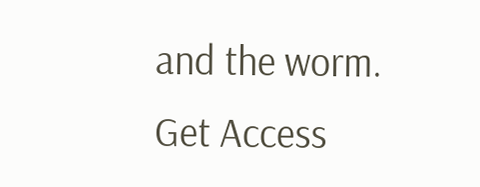and the worm.
Get Access